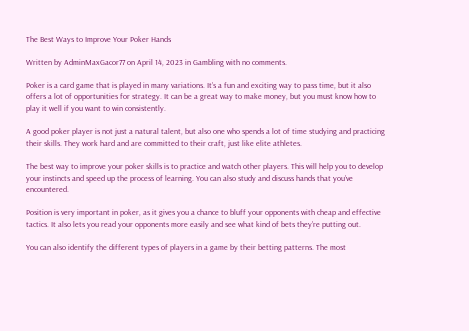The Best Ways to Improve Your Poker Hands

Written by AdminMaxGacor77 on April 14, 2023 in Gambling with no comments.

Poker is a card game that is played in many variations. It’s a fun and exciting way to pass time, but it also offers a lot of opportunities for strategy. It can be a great way to make money, but you must know how to play it well if you want to win consistently.

A good poker player is not just a natural talent, but also one who spends a lot of time studying and practicing their skills. They work hard and are committed to their craft, just like elite athletes.

The best way to improve your poker skills is to practice and watch other players. This will help you to develop your instincts and speed up the process of learning. You can also study and discuss hands that you’ve encountered.

Position is very important in poker, as it gives you a chance to bluff your opponents with cheap and effective tactics. It also lets you read your opponents more easily and see what kind of bets they’re putting out.

You can also identify the different types of players in a game by their betting patterns. The most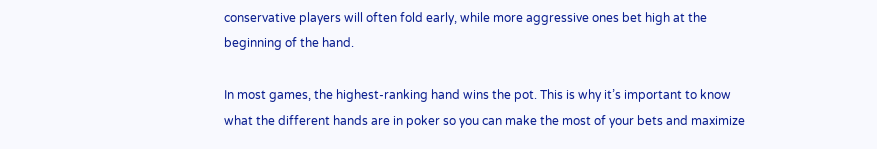conservative players will often fold early, while more aggressive ones bet high at the beginning of the hand.

In most games, the highest-ranking hand wins the pot. This is why it’s important to know what the different hands are in poker so you can make the most of your bets and maximize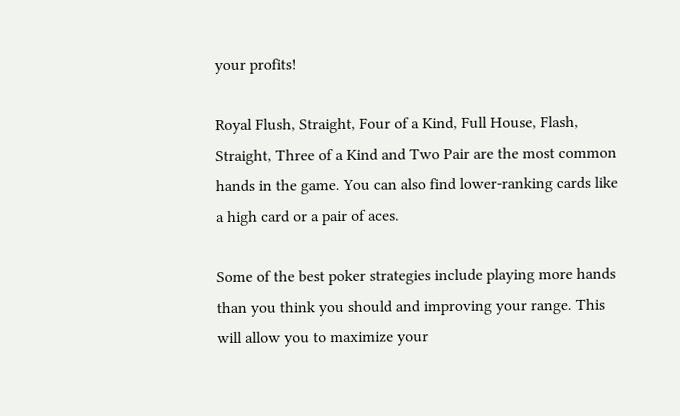your profits!

Royal Flush, Straight, Four of a Kind, Full House, Flash, Straight, Three of a Kind and Two Pair are the most common hands in the game. You can also find lower-ranking cards like a high card or a pair of aces.

Some of the best poker strategies include playing more hands than you think you should and improving your range. This will allow you to maximize your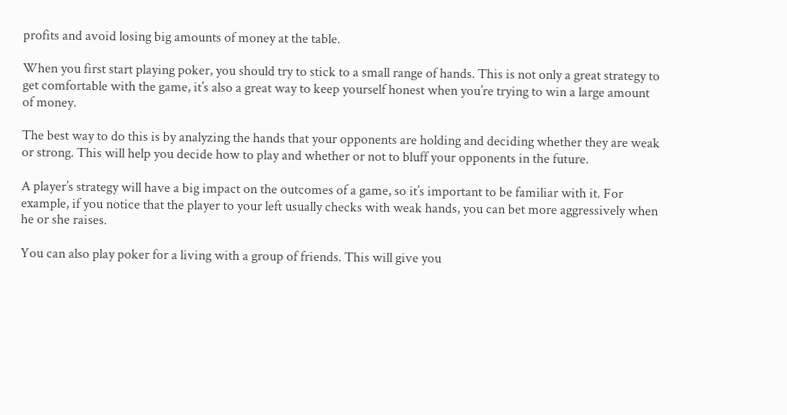profits and avoid losing big amounts of money at the table.

When you first start playing poker, you should try to stick to a small range of hands. This is not only a great strategy to get comfortable with the game, it’s also a great way to keep yourself honest when you’re trying to win a large amount of money.

The best way to do this is by analyzing the hands that your opponents are holding and deciding whether they are weak or strong. This will help you decide how to play and whether or not to bluff your opponents in the future.

A player’s strategy will have a big impact on the outcomes of a game, so it’s important to be familiar with it. For example, if you notice that the player to your left usually checks with weak hands, you can bet more aggressively when he or she raises.

You can also play poker for a living with a group of friends. This will give you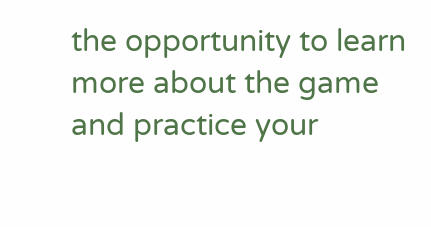the opportunity to learn more about the game and practice your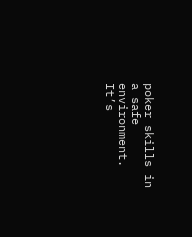poker skills in a safe environment. It’s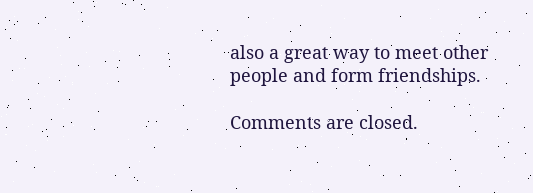also a great way to meet other people and form friendships.

Comments are closed.